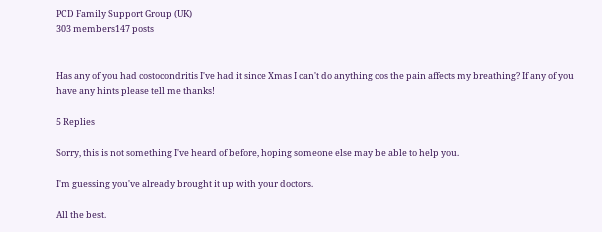PCD Family Support Group (UK)
303 members147 posts


Has any of you had costocondritis I've had it since Xmas I can't do anything cos the pain affects my breathing? If any of you have any hints please tell me thanks!

5 Replies

Sorry, this is not something I've heard of before, hoping someone else may be able to help you.

I'm guessing you've already brought it up with your doctors.

All the best.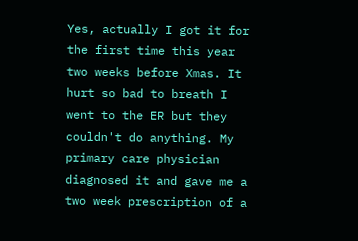Yes, actually I got it for the first time this year two weeks before Xmas. It hurt so bad to breath I went to the ER but they couldn't do anything. My primary care physician diagnosed it and gave me a two week prescription of a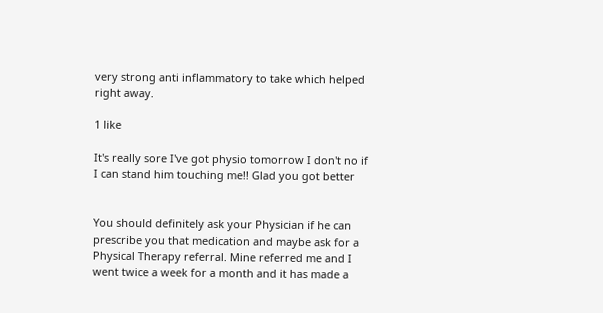very strong anti inflammatory to take which helped right away.

1 like

It's really sore I've got physio tomorrow I don't no if I can stand him touching me!! Glad you got better


You should definitely ask your Physician if he can prescribe you that medication and maybe ask for a Physical Therapy referral. Mine referred me and I went twice a week for a month and it has made a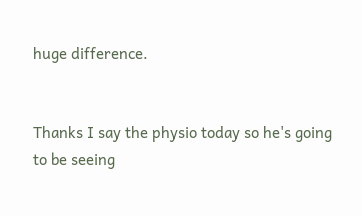huge difference.


Thanks I say the physio today so he's going to be seeing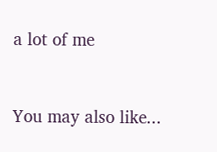a lot of me


You may also like...